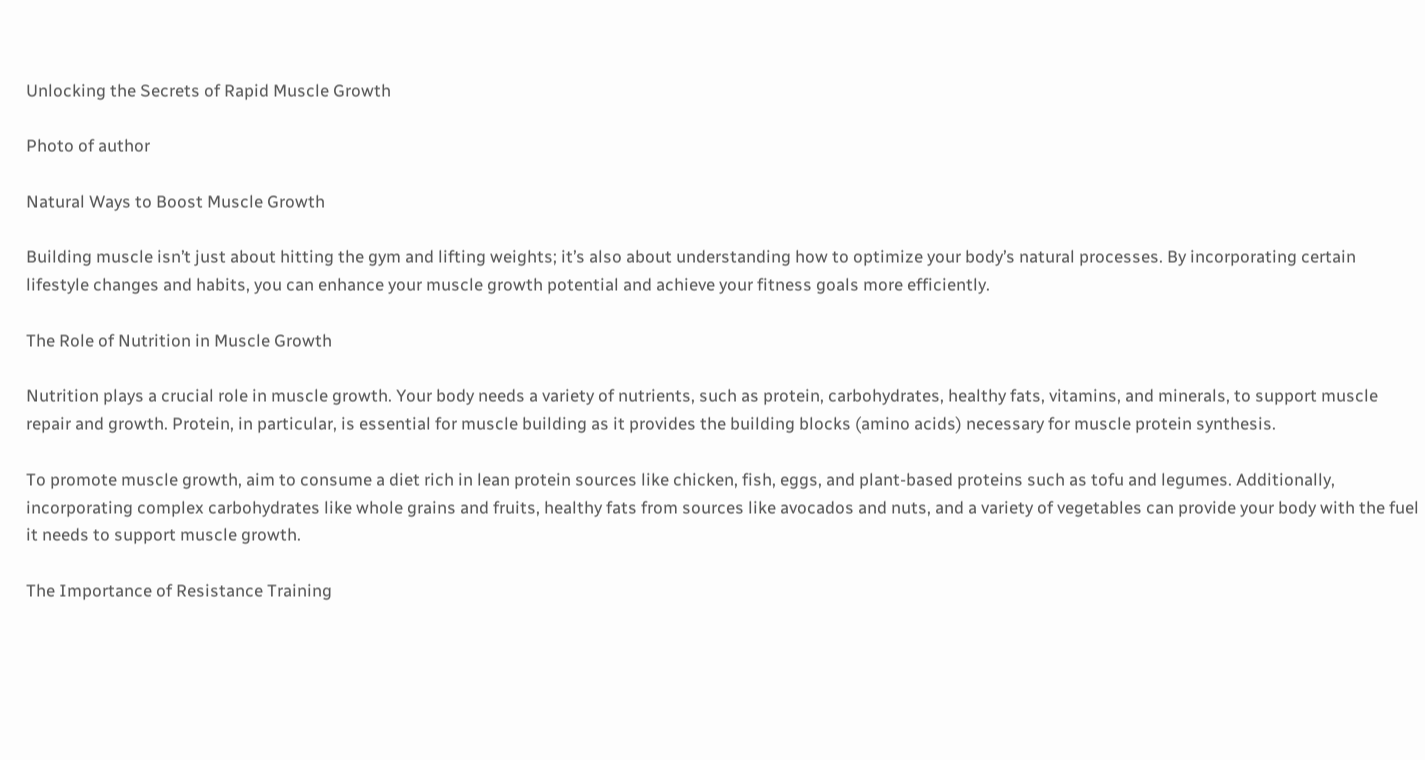Unlocking the Secrets of Rapid Muscle Growth

Photo of author

Natural Ways to Boost Muscle Growth

Building muscle isn’t just about hitting the gym and lifting weights; it’s also about understanding how to optimize your body’s natural processes. By incorporating certain lifestyle changes and habits, you can enhance your muscle growth potential and achieve your fitness goals more efficiently.

The Role of Nutrition in Muscle Growth

Nutrition plays a crucial role in muscle growth. Your body needs a variety of nutrients, such as protein, carbohydrates, healthy fats, vitamins, and minerals, to support muscle repair and growth. Protein, in particular, is essential for muscle building as it provides the building blocks (amino acids) necessary for muscle protein synthesis.

To promote muscle growth, aim to consume a diet rich in lean protein sources like chicken, fish, eggs, and plant-based proteins such as tofu and legumes. Additionally, incorporating complex carbohydrates like whole grains and fruits, healthy fats from sources like avocados and nuts, and a variety of vegetables can provide your body with the fuel it needs to support muscle growth.

The Importance of Resistance Training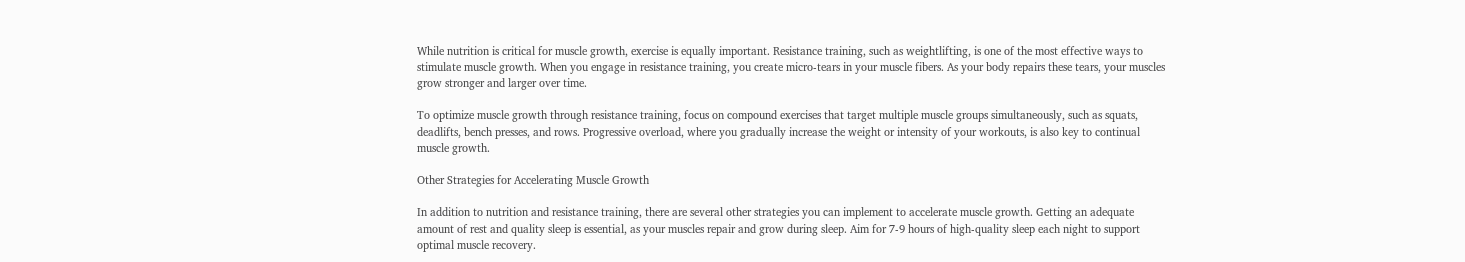While nutrition is critical for muscle growth, exercise is equally important. Resistance training, such as weightlifting, is one of the most effective ways to stimulate muscle growth. When you engage in resistance training, you create micro-tears in your muscle fibers. As your body repairs these tears, your muscles grow stronger and larger over time.

To optimize muscle growth through resistance training, focus on compound exercises that target multiple muscle groups simultaneously, such as squats, deadlifts, bench presses, and rows. Progressive overload, where you gradually increase the weight or intensity of your workouts, is also key to continual muscle growth.

Other Strategies for Accelerating Muscle Growth

In addition to nutrition and resistance training, there are several other strategies you can implement to accelerate muscle growth. Getting an adequate amount of rest and quality sleep is essential, as your muscles repair and grow during sleep. Aim for 7-9 hours of high-quality sleep each night to support optimal muscle recovery.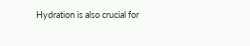Hydration is also crucial for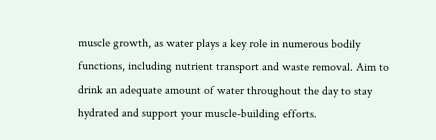muscle growth, as water plays a key role in numerous bodily functions, including nutrient transport and waste removal. Aim to drink an adequate amount of water throughout the day to stay hydrated and support your muscle-building efforts.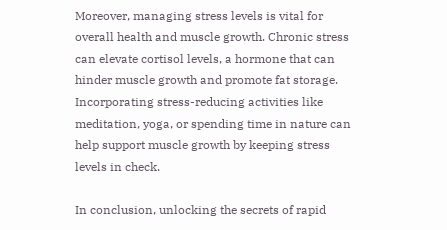Moreover, managing stress levels is vital for overall health and muscle growth. Chronic stress can elevate cortisol levels, a hormone that can hinder muscle growth and promote fat storage. Incorporating stress-reducing activities like meditation, yoga, or spending time in nature can help support muscle growth by keeping stress levels in check.

In conclusion, unlocking the secrets of rapid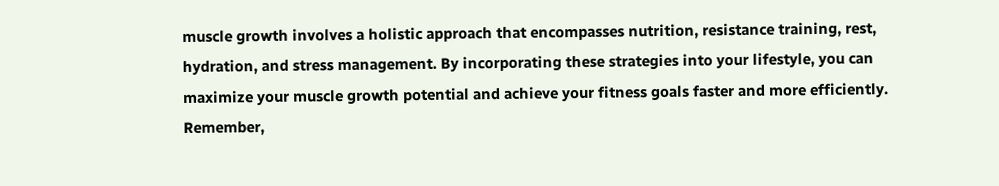muscle growth involves a holistic approach that encompasses nutrition, resistance training, rest, hydration, and stress management. By incorporating these strategies into your lifestyle, you can maximize your muscle growth potential and achieve your fitness goals faster and more efficiently. Remember,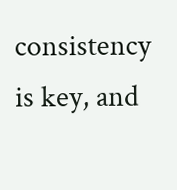consistency is key, and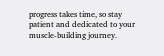progress takes time, so stay patient and dedicated to your muscle-building journey.